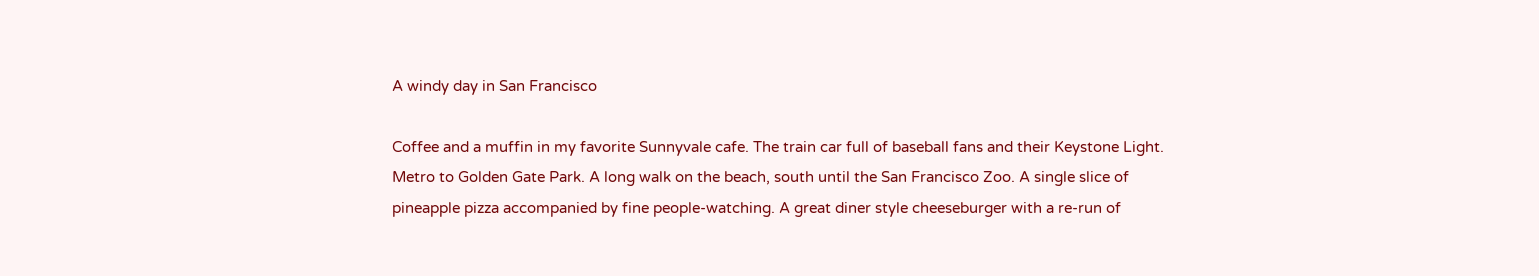A windy day in San Francisco

Coffee and a muffin in my favorite Sunnyvale cafe. The train car full of baseball fans and their Keystone Light. Metro to Golden Gate Park. A long walk on the beach, south until the San Francisco Zoo. A single slice of pineapple pizza accompanied by fine people-watching. A great diner style cheeseburger with a re-run of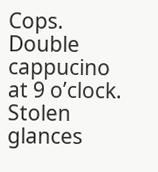Cops. Double cappucino at 9 o’clock. Stolen glances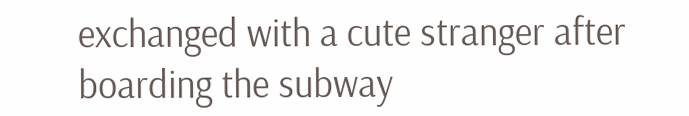exchanged with a cute stranger after boarding the subway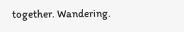together. Wandering.